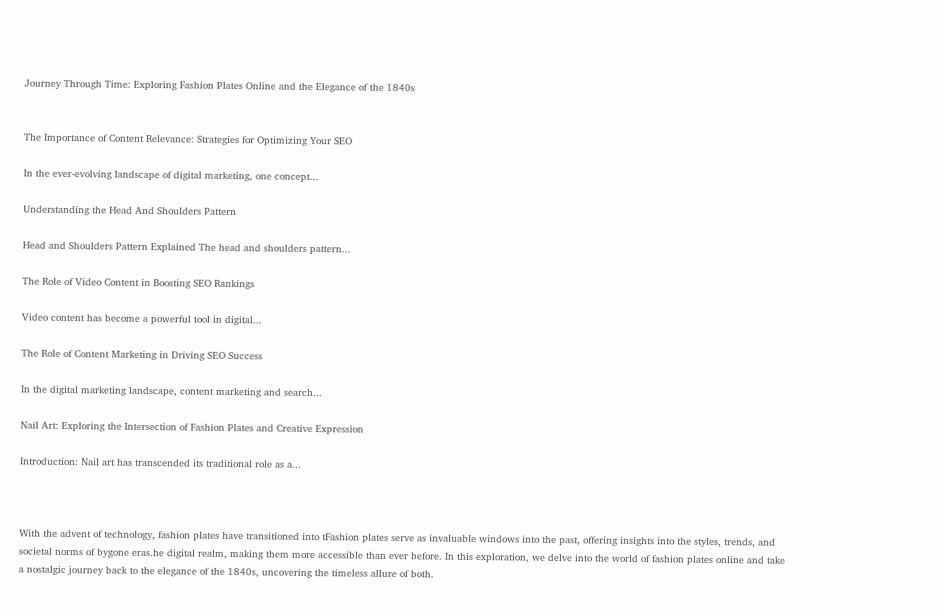Journey Through Time: Exploring Fashion Plates Online and the Elegance of the 1840s


The Importance of Content Relevance: Strategies for Optimizing Your SEO

In the ever-evolving landscape of digital marketing, one concept...

Understanding the Head And Shoulders Pattern

Head and Shoulders Pattern Explained The head and shoulders pattern...

The Role of Video Content in Boosting SEO Rankings

Video content has become a powerful tool in digital...

The Role of Content Marketing in Driving SEO Success

In the digital marketing landscape, content marketing and search...

Nail Art: Exploring the Intersection of Fashion Plates and Creative Expression

Introduction: Nail art has transcended its traditional role as a...



With the advent of technology, fashion plates have transitioned into tFashion plates serve as invaluable windows into the past, offering insights into the styles, trends, and societal norms of bygone eras.he digital realm, making them more accessible than ever before. In this exploration, we delve into the world of fashion plates online and take a nostalgic journey back to the elegance of the 1840s, uncovering the timeless allure of both.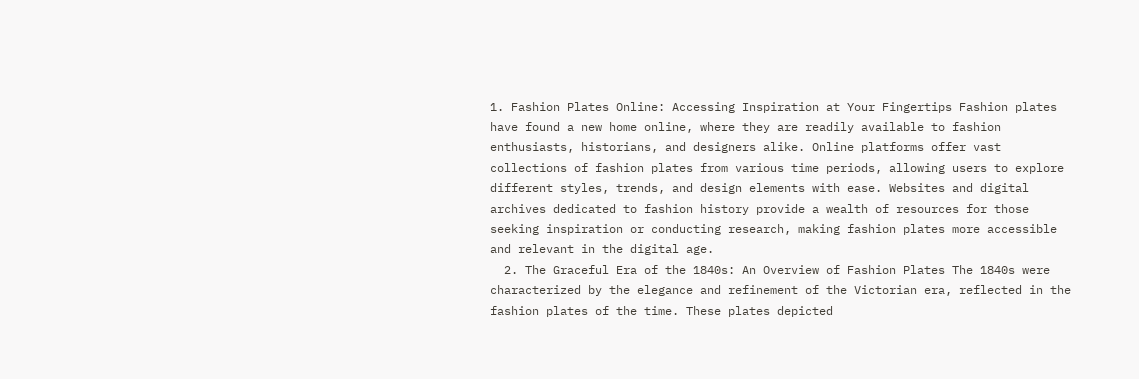1. Fashion Plates Online: Accessing Inspiration at Your Fingertips Fashion plates have found a new home online, where they are readily available to fashion enthusiasts, historians, and designers alike. Online platforms offer vast collections of fashion plates from various time periods, allowing users to explore different styles, trends, and design elements with ease. Websites and digital archives dedicated to fashion history provide a wealth of resources for those seeking inspiration or conducting research, making fashion plates more accessible and relevant in the digital age.
  2. The Graceful Era of the 1840s: An Overview of Fashion Plates The 1840s were characterized by the elegance and refinement of the Victorian era, reflected in the fashion plates of the time. These plates depicted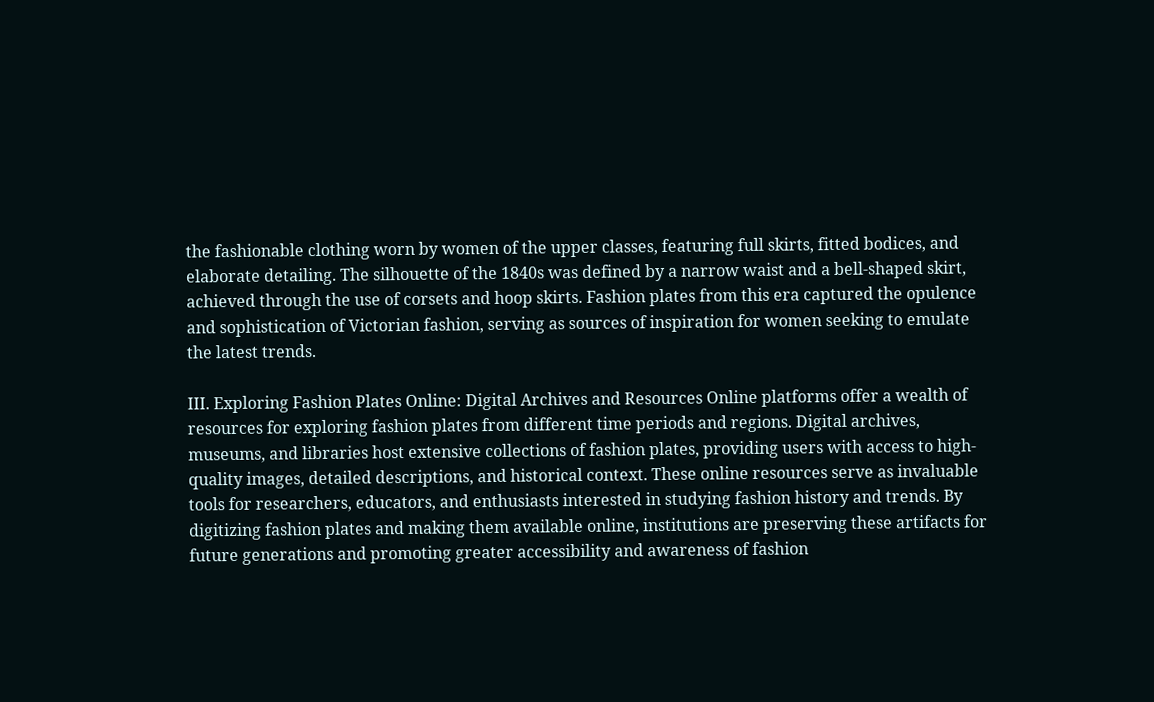the fashionable clothing worn by women of the upper classes, featuring full skirts, fitted bodices, and elaborate detailing. The silhouette of the 1840s was defined by a narrow waist and a bell-shaped skirt, achieved through the use of corsets and hoop skirts. Fashion plates from this era captured the opulence and sophistication of Victorian fashion, serving as sources of inspiration for women seeking to emulate the latest trends.

III. Exploring Fashion Plates Online: Digital Archives and Resources Online platforms offer a wealth of resources for exploring fashion plates from different time periods and regions. Digital archives, museums, and libraries host extensive collections of fashion plates, providing users with access to high-quality images, detailed descriptions, and historical context. These online resources serve as invaluable tools for researchers, educators, and enthusiasts interested in studying fashion history and trends. By digitizing fashion plates and making them available online, institutions are preserving these artifacts for future generations and promoting greater accessibility and awareness of fashion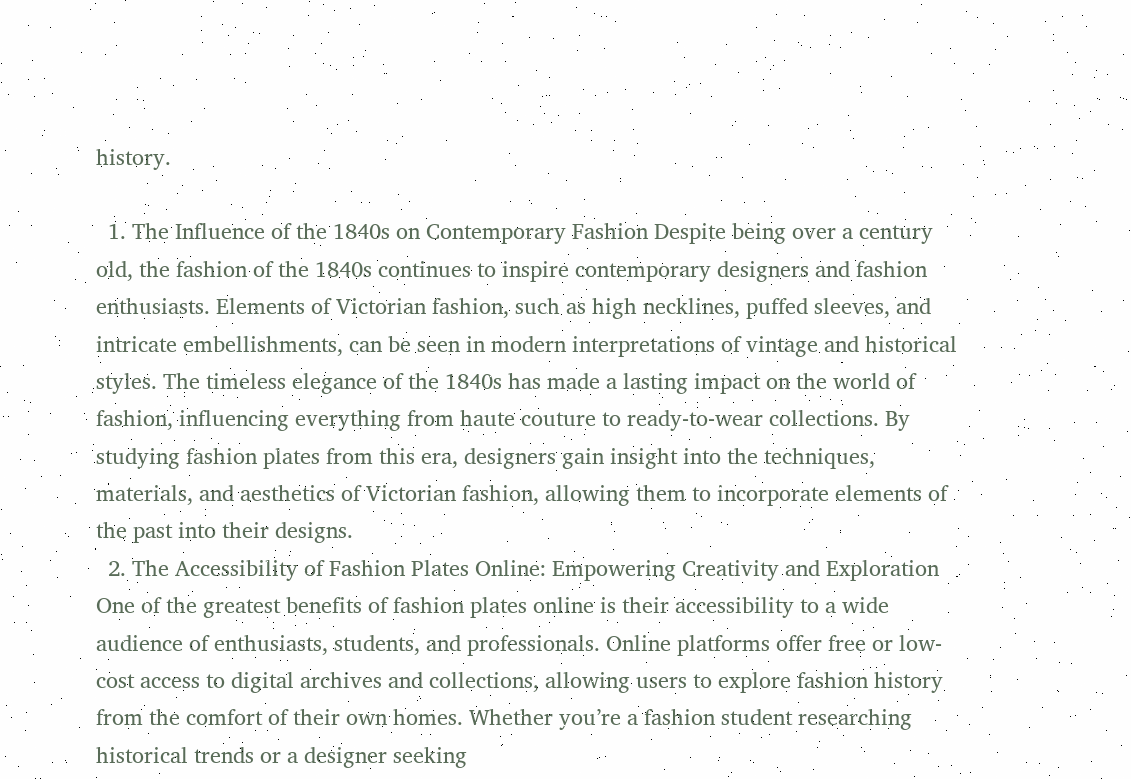history.

  1. The Influence of the 1840s on Contemporary Fashion Despite being over a century old, the fashion of the 1840s continues to inspire contemporary designers and fashion enthusiasts. Elements of Victorian fashion, such as high necklines, puffed sleeves, and intricate embellishments, can be seen in modern interpretations of vintage and historical styles. The timeless elegance of the 1840s has made a lasting impact on the world of fashion, influencing everything from haute couture to ready-to-wear collections. By studying fashion plates from this era, designers gain insight into the techniques, materials, and aesthetics of Victorian fashion, allowing them to incorporate elements of the past into their designs.
  2. The Accessibility of Fashion Plates Online: Empowering Creativity and Exploration One of the greatest benefits of fashion plates online is their accessibility to a wide audience of enthusiasts, students, and professionals. Online platforms offer free or low-cost access to digital archives and collections, allowing users to explore fashion history from the comfort of their own homes. Whether you’re a fashion student researching historical trends or a designer seeking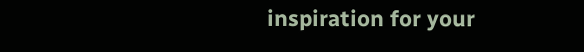inspiration for your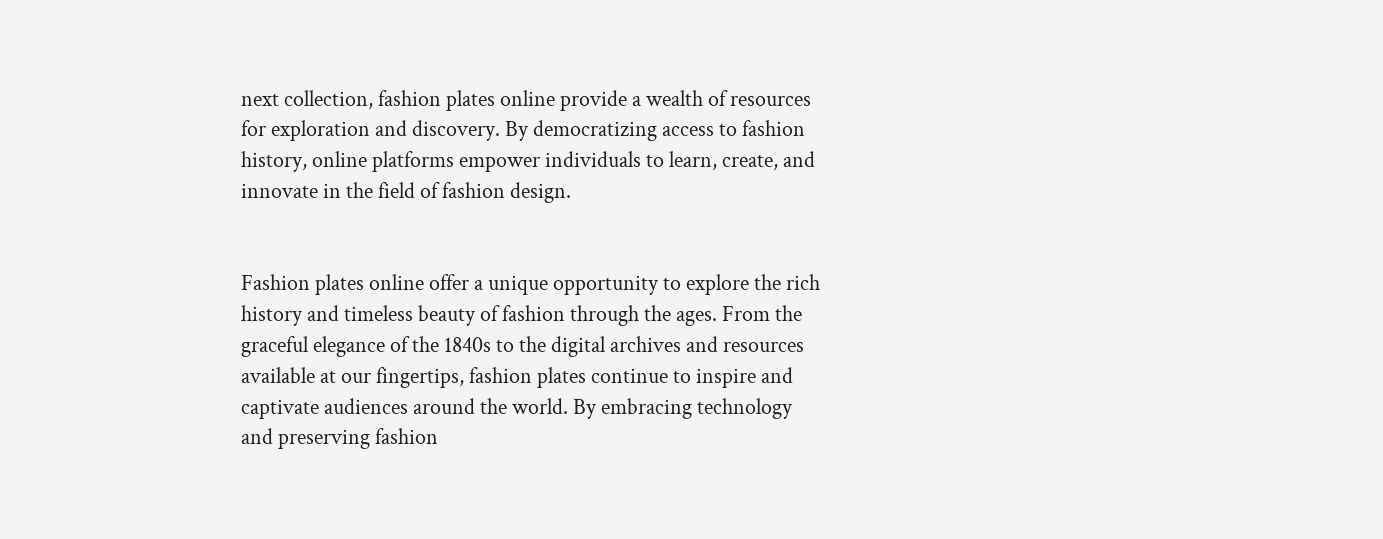next collection, fashion plates online provide a wealth of resources for exploration and discovery. By democratizing access to fashion history, online platforms empower individuals to learn, create, and innovate in the field of fashion design.


Fashion plates online offer a unique opportunity to explore the rich history and timeless beauty of fashion through the ages. From the graceful elegance of the 1840s to the digital archives and resources available at our fingertips, fashion plates continue to inspire and captivate audiences around the world. By embracing technology and preserving fashion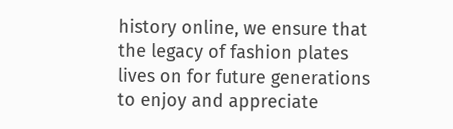history online, we ensure that the legacy of fashion plates lives on for future generations to enjoy and appreciate